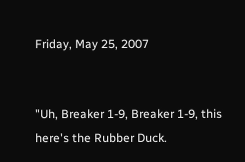Friday, May 25, 2007


"Uh, Breaker 1-9, Breaker 1-9, this here's the Rubber Duck.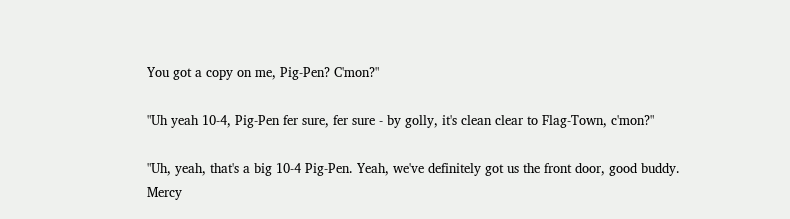You got a copy on me, Pig-Pen? C'mon?"

"Uh yeah 10-4, Pig-Pen fer sure, fer sure - by golly, it's clean clear to Flag-Town, c'mon?"

"Uh, yeah, that's a big 10-4 Pig-Pen. Yeah, we've definitely got us the front door, good buddy. Mercy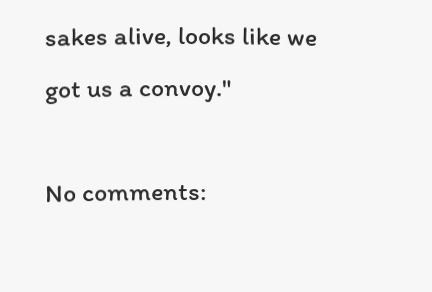sakes alive, looks like we got us a convoy."

No comments: